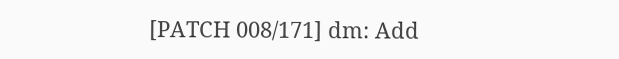[PATCH 008/171] dm: Add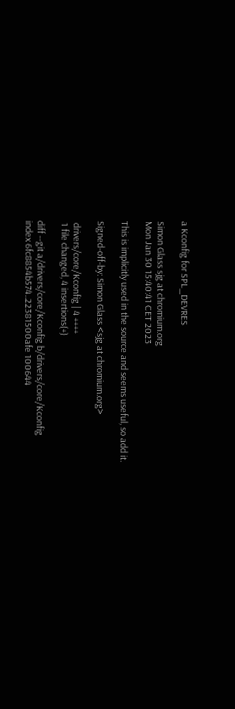a Kconfig for SPL_DEVRES

Simon Glass sjg at chromium.org
Mon Jan 30 15:40:41 CET 2023

This is implicitly used in the source and seems useful, so add it.

Signed-off-by: Simon Glass <sjg at chromium.org>

 drivers/core/Kconfig | 4 ++++
 1 file changed, 4 insertions(+)

diff --git a/drivers/core/Kconfig b/drivers/core/Kconfig
index 6fc8854b574..22381500afe 100644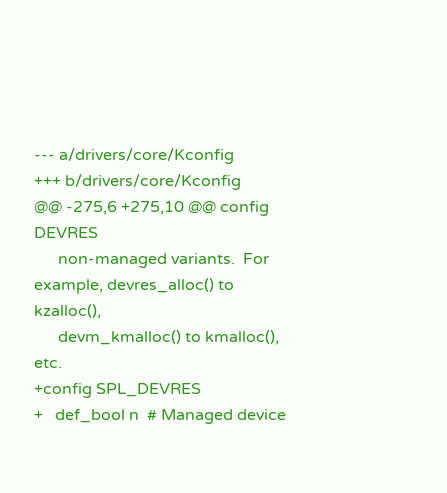--- a/drivers/core/Kconfig
+++ b/drivers/core/Kconfig
@@ -275,6 +275,10 @@ config DEVRES
      non-managed variants.  For example, devres_alloc() to kzalloc(),
      devm_kmalloc() to kmalloc(), etc.
+config SPL_DEVRES
+   def_bool n  # Managed device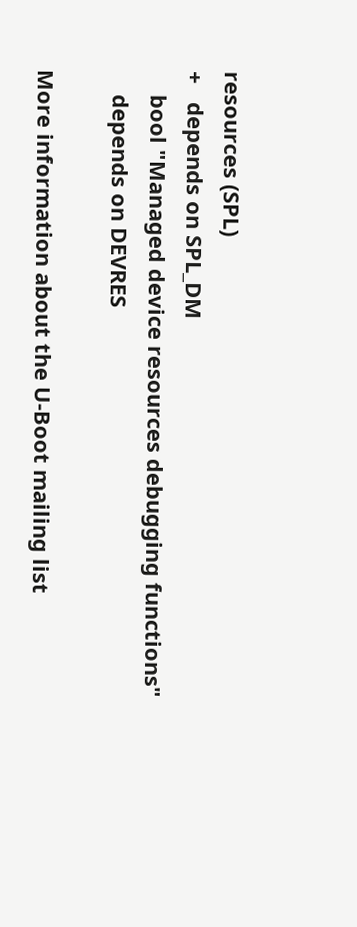resources (SPL)
+   depends on SPL_DM
    bool "Managed device resources debugging functions"
    depends on DEVRES

More information about the U-Boot mailing list